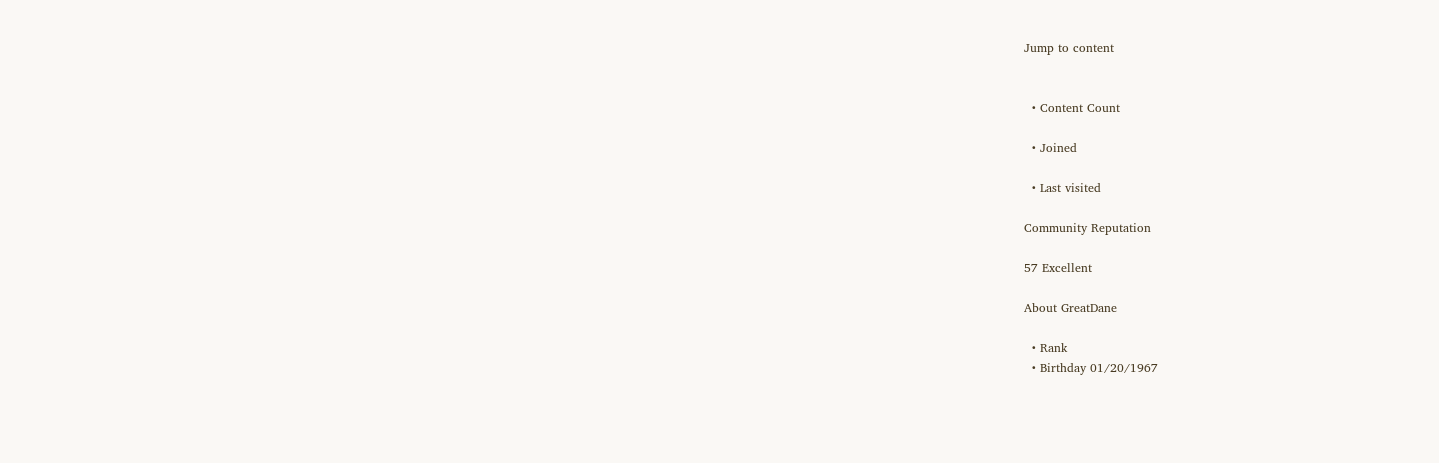Jump to content


  • Content Count

  • Joined

  • Last visited

Community Reputation

57 Excellent

About GreatDane

  • Rank
  • Birthday 01/20/1967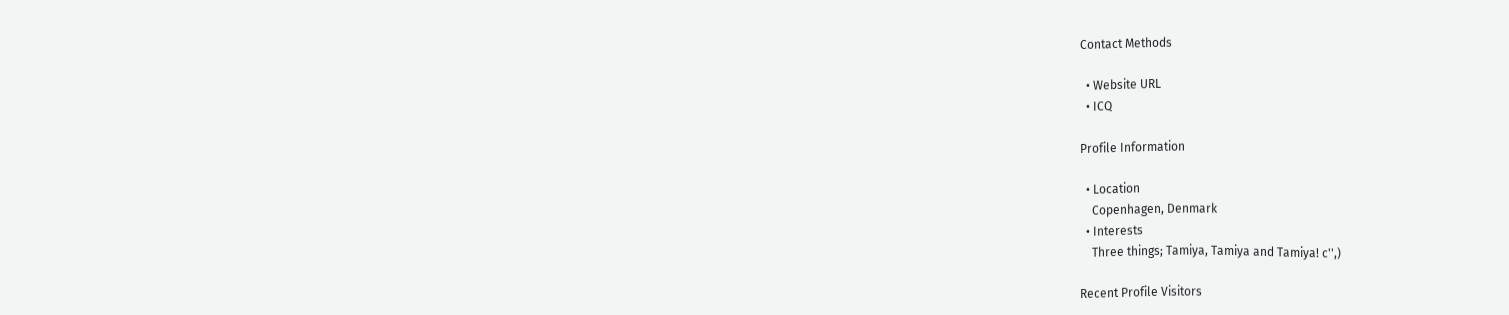Contact Methods

  • Website URL
  • ICQ

Profile Information

  • Location
    Copenhagen, Denmark
  • Interests
    Three things; Tamiya, Tamiya and Tamiya! c'',)

Recent Profile Visitors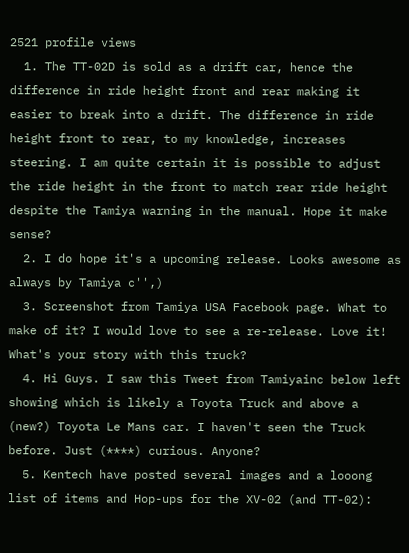2521 profile views
  1. The TT-02D is sold as a drift car, hence the difference in ride height front and rear making it easier to break into a drift. The difference in ride height front to rear, to my knowledge, increases steering. I am quite certain it is possible to adjust the ride height in the front to match rear ride height despite the Tamiya warning in the manual. Hope it make sense?
  2. I do hope it's a upcoming release. Looks awesome as always by Tamiya c'',)
  3. Screenshot from Tamiya USA Facebook page. What to make of it? I would love to see a re-release. Love it! What's your story with this truck?
  4. Hi Guys. I saw this Tweet from Tamiyainc below left showing which is likely a Toyota Truck and above a (new?) Toyota Le Mans car. I haven't seen the Truck before. Just (****) curious. Anyone?
  5. Kentech have posted several images and a looong list of items and Hop-ups for the XV-02 (and TT-02):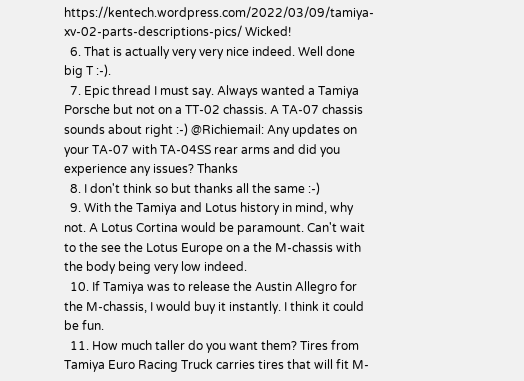https://kentech.wordpress.com/2022/03/09/tamiya-xv-02-parts-descriptions-pics/ Wicked!
  6. That is actually very very nice indeed. Well done big T :-).
  7. Epic thread I must say. Always wanted a Tamiya Porsche but not on a TT-02 chassis. A TA-07 chassis sounds about right :-) @Richiemail: Any updates on your TA-07 with TA-04SS rear arms and did you experience any issues? Thanks
  8. I don't think so but thanks all the same :-)
  9. With the Tamiya and Lotus history in mind, why not. A Lotus Cortina would be paramount. Can't wait to the see the Lotus Europe on a the M-chassis with the body being very low indeed.
  10. If Tamiya was to release the Austin Allegro for the M-chassis, I would buy it instantly. I think it could be fun.
  11. How much taller do you want them? Tires from Tamiya Euro Racing Truck carries tires that will fit M-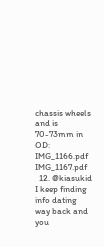chassis wheels and is 70-73mm in OD: IMG_1166.pdf IMG_1167.pdf
  12. @kiasukid I keep finding info dating way back and you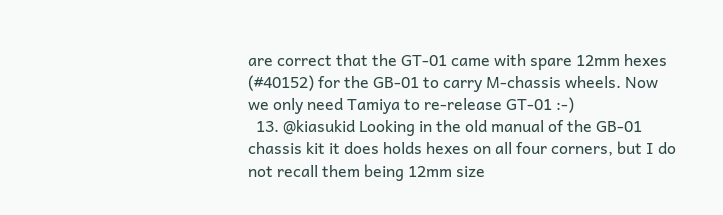are correct that the GT-01 came with spare 12mm hexes (#40152) for the GB-01 to carry M-chassis wheels. Now we only need Tamiya to re-release GT-01 :-)
  13. @kiasukid Looking in the old manual of the GB-01 chassis kit it does holds hexes on all four corners, but I do not recall them being 12mm size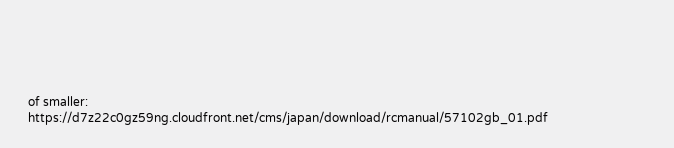of smaller: https://d7z22c0gz59ng.cloudfront.net/cms/japan/download/rcmanual/57102gb_01.pdf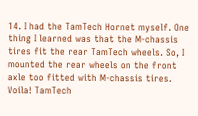14. I had the TamTech Hornet myself. One thing I learned was that the M-chassis tires fit the rear TamTech wheels. So, I mounted the rear wheels on the front axle too fitted with M-chassis tires. Voila! TamTech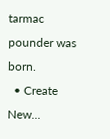tarmac pounder was born.
  • Create New...